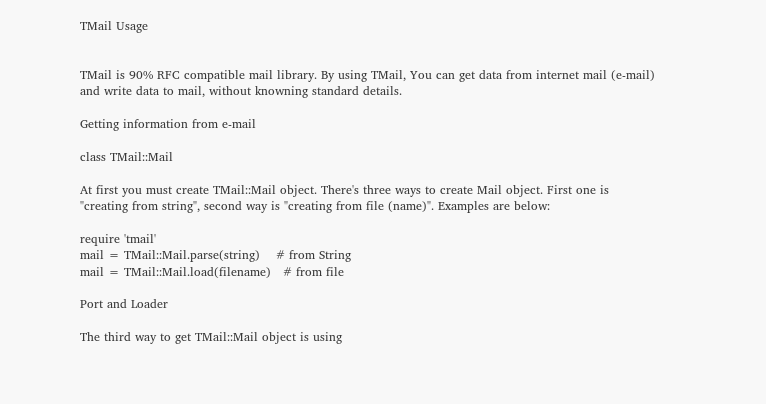TMail Usage


TMail is 90% RFC compatible mail library. By using TMail, You can get data from internet mail (e-mail) and write data to mail, without knowning standard details.

Getting information from e-mail

class TMail::Mail

At first you must create TMail::Mail object. There's three ways to create Mail object. First one is "creating from string", second way is "creating from file (name)". Examples are below:

require 'tmail'
mail = TMail::Mail.parse(string)    # from String
mail = TMail::Mail.load(filename)   # from file

Port and Loader

The third way to get TMail::Mail object is using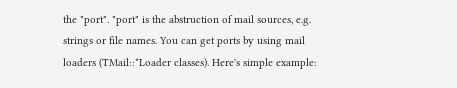the "port". "port" is the abstruction of mail sources, e.g. strings or file names. You can get ports by using mail loaders (TMail::*Loader classes). Here's simple example: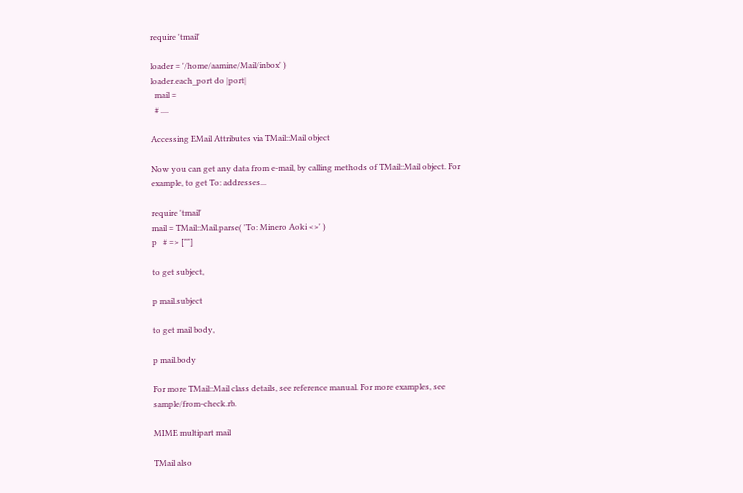require 'tmail'

loader = '/home/aamine/Mail/inbox' )
loader.each_port do |port|
  mail =
  # ....

Accessing EMail Attributes via TMail::Mail object

Now you can get any data from e-mail, by calling methods of TMail::Mail object. For example, to get To: addresses...

require 'tmail'
mail = TMail::Mail.parse( 'To: Minero Aoki <>' )
p   # => [""]

to get subject,

p mail.subject

to get mail body,

p mail.body

For more TMail::Mail class details, see reference manual. For more examples, see sample/from-check.rb.

MIME multipart mail

TMail also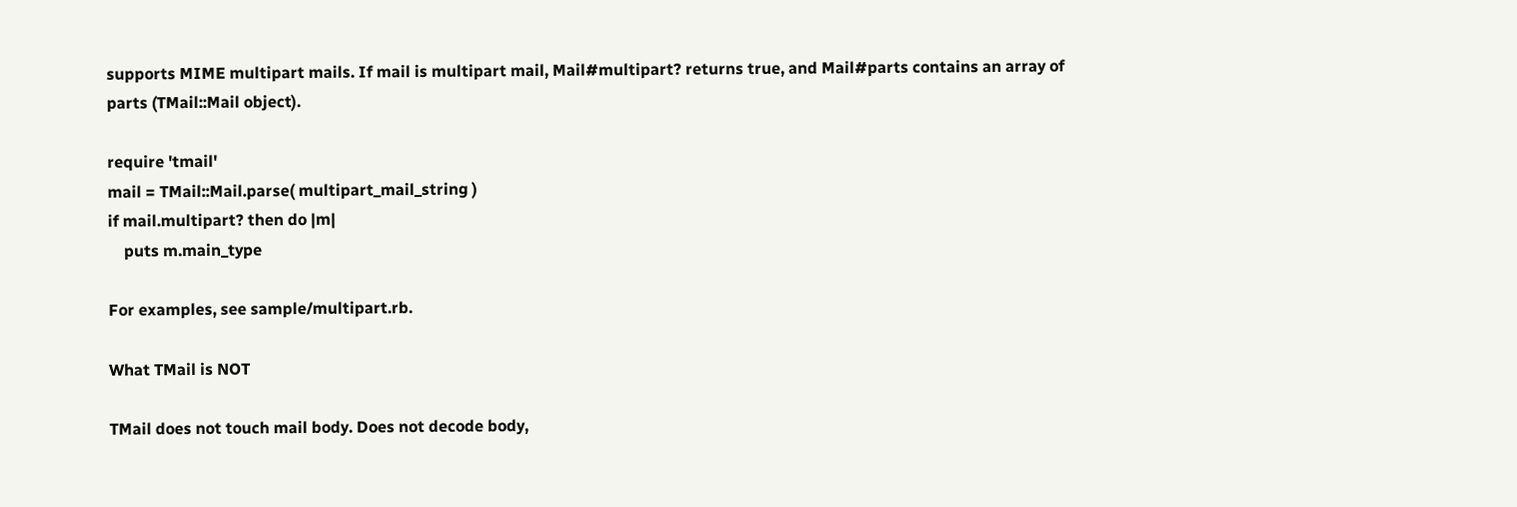supports MIME multipart mails. If mail is multipart mail, Mail#multipart? returns true, and Mail#parts contains an array of parts (TMail::Mail object).

require 'tmail'
mail = TMail::Mail.parse( multipart_mail_string )
if mail.multipart? then do |m|
    puts m.main_type

For examples, see sample/multipart.rb.

What TMail is NOT

TMail does not touch mail body. Does not decode body,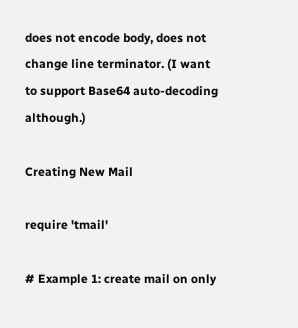does not encode body, does not change line terminator. (I want to support Base64 auto-decoding although.)

Creating New Mail

require 'tmail'

# Example 1: create mail on only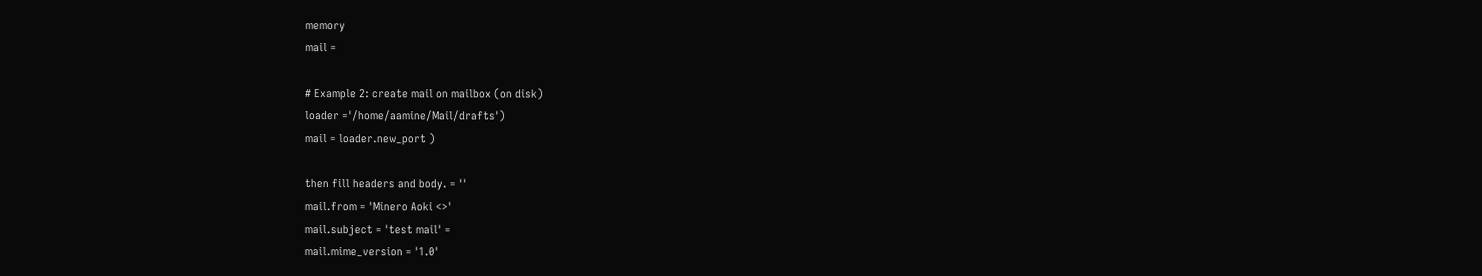memory
mail =

# Example 2: create mail on mailbox (on disk)
loader ='/home/aamine/Mail/drafts')
mail = loader.new_port )

then fill headers and body. = ''
mail.from = 'Minero Aoki <>'
mail.subject = 'test mail' =
mail.mime_version = '1.0'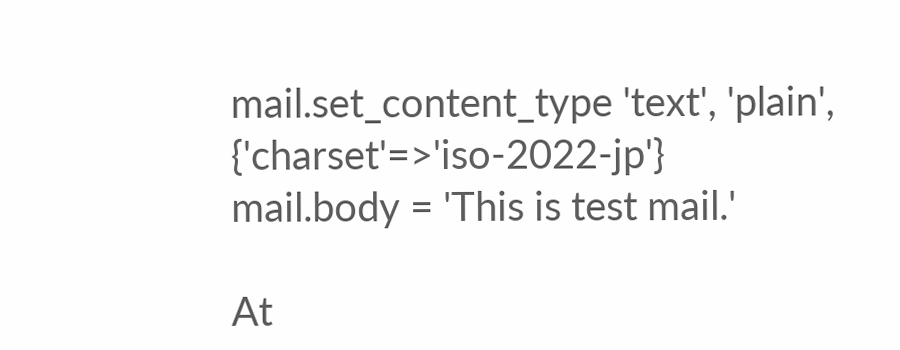mail.set_content_type 'text', 'plain', {'charset'=>'iso-2022-jp'}
mail.body = 'This is test mail.'

At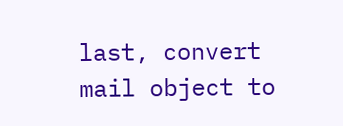last, convert mail object to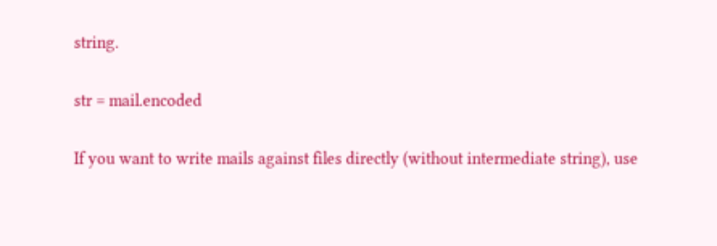string.

str = mail.encoded

If you want to write mails against files directly (without intermediate string), use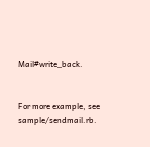Mail#write_back.


For more example, see sample/sendmail.rb.